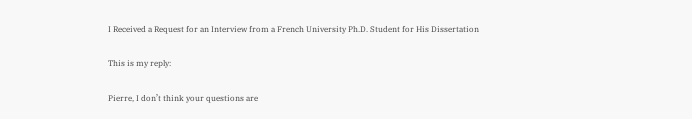I Received a Request for an Interview from a French University Ph.D. Student for His Dissertation

This is my reply:

Pierre, I don’t think your questions are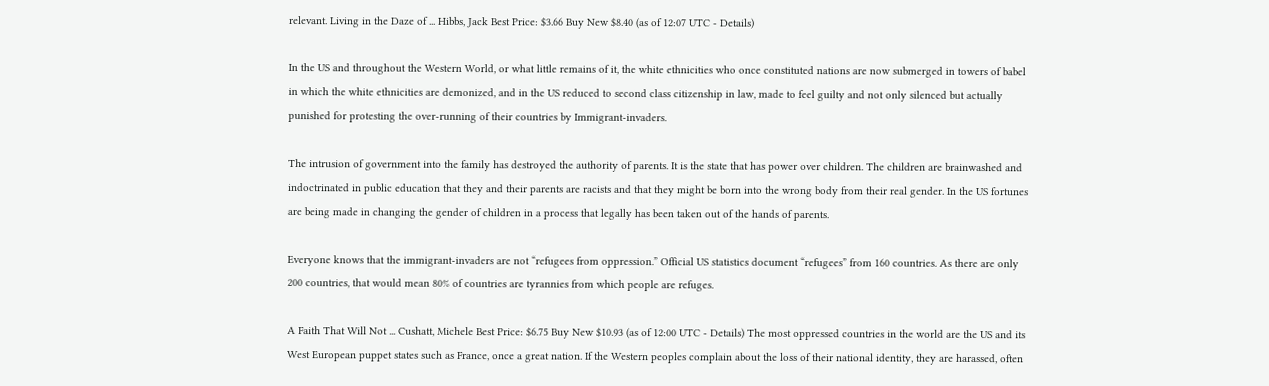relevant. Living in the Daze of ... Hibbs, Jack Best Price: $3.66 Buy New $8.40 (as of 12:07 UTC - Details)

In the US and throughout the Western World, or what little remains of it, the white ethnicities who once constituted nations are now submerged in towers of babel in which the white ethnicities are demonized, and in the US reduced to second class citizenship in law, made to feel guilty and not only silenced but actually punished for protesting the over-running of their countries by Immigrant-invaders.

The intrusion of government into the family has destroyed the authority of parents. It is the state that has power over children. The children are brainwashed and indoctrinated in public education that they and their parents are racists and that they might be born into the wrong body from their real gender. In the US fortunes are being made in changing the gender of children in a process that legally has been taken out of the hands of parents.

Everyone knows that the immigrant-invaders are not “refugees from oppression.” Official US statistics document “refugees” from 160 countries. As there are only 200 countries, that would mean 80% of countries are tyrannies from which people are refuges.

A Faith That Will Not ... Cushatt, Michele Best Price: $6.75 Buy New $10.93 (as of 12:00 UTC - Details) The most oppressed countries in the world are the US and its West European puppet states such as France, once a great nation. If the Western peoples complain about the loss of their national identity, they are harassed, often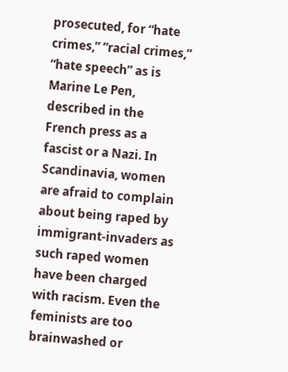prosecuted, for “hate crimes,” “racial crimes,” “hate speech” as is Marine Le Pen, described in the French press as a fascist or a Nazi. In Scandinavia, women are afraid to complain about being raped by immigrant-invaders as such raped women have been charged with racism. Even the feminists are too brainwashed or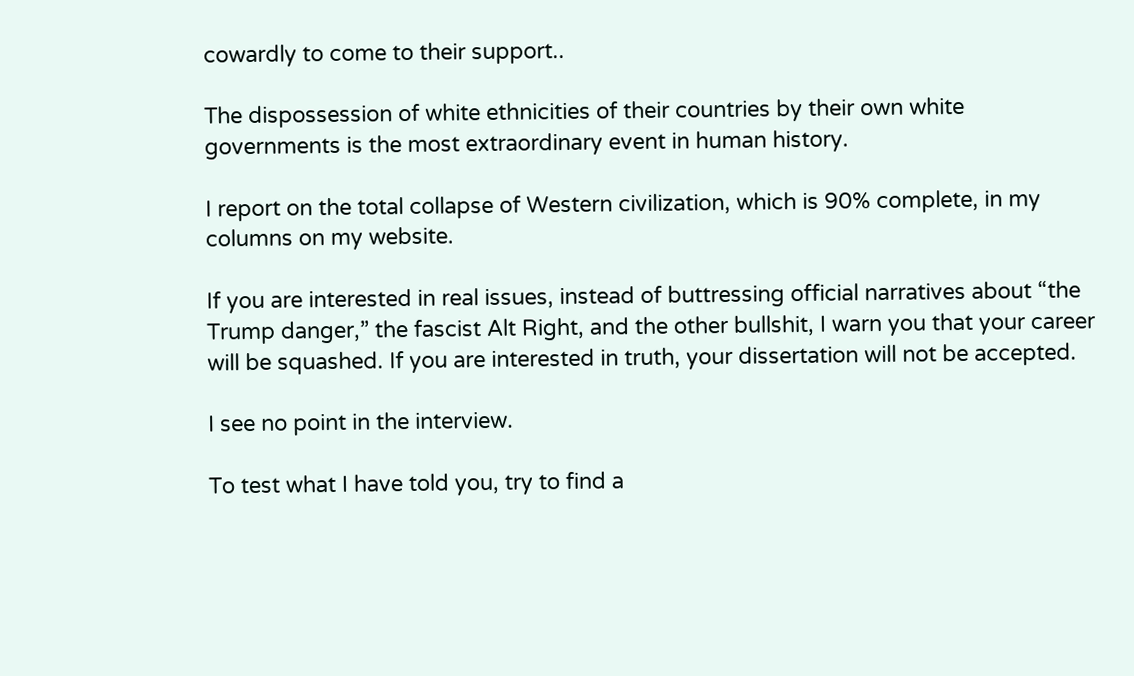cowardly to come to their support..

The dispossession of white ethnicities of their countries by their own white governments is the most extraordinary event in human history.

I report on the total collapse of Western civilization, which is 90% complete, in my columns on my website.

If you are interested in real issues, instead of buttressing official narratives about “the Trump danger,” the fascist Alt Right, and the other bullshit, I warn you that your career will be squashed. If you are interested in truth, your dissertation will not be accepted.

I see no point in the interview.

To test what I have told you, try to find a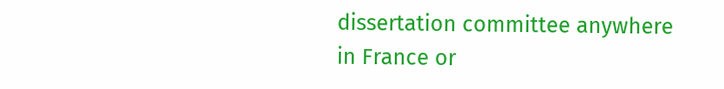dissertation committee anywhere in France or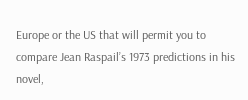Europe or the US that will permit you to compare Jean Raspail’s 1973 predictions in his novel,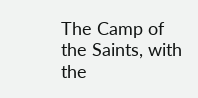The Camp of the Saints, with the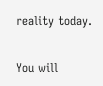reality today.

You will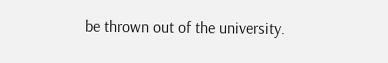be thrown out of the university.